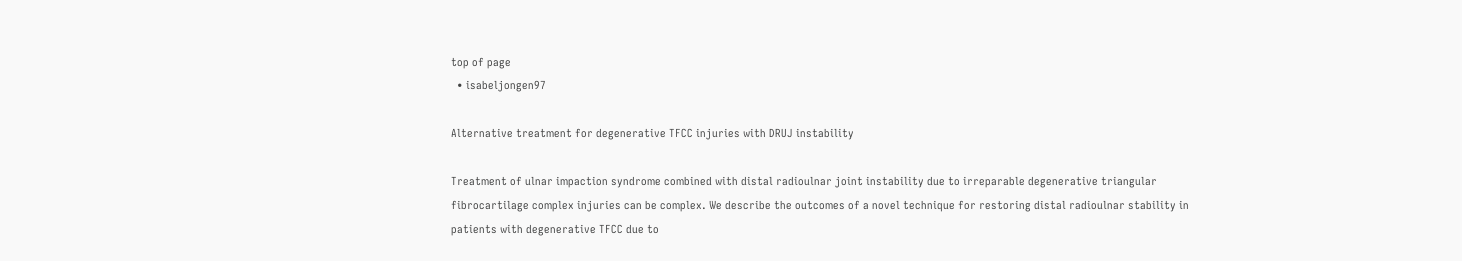top of page
  • isabeljongen97

Alternative treatment for degenerative TFCC injuries with DRUJ instability

Treatment of ulnar impaction syndrome combined with distal radioulnar joint instability due to irreparable degenerative triangular fibrocartilage complex injuries can be complex. We describe the outcomes of a novel technique for restoring distal radioulnar stability in patients with degenerative TFCC due to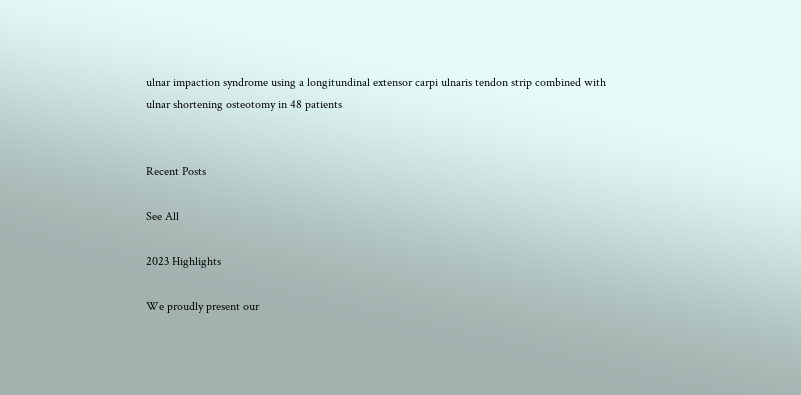ulnar impaction syndrome using a longitundinal extensor carpi ulnaris tendon strip combined with ulnar shortening osteotomy in 48 patients


Recent Posts

See All

2023 Highlights

We proudly present our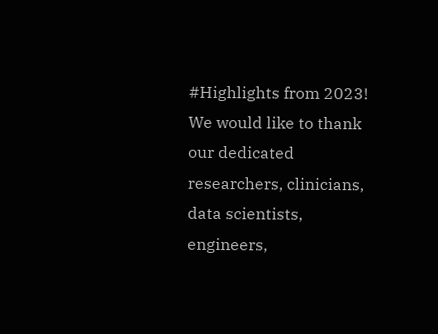#Highlights from 2023! We would like to thank our dedicated researchers, clinicians, data scientists, engineers,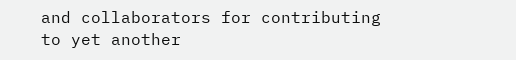and collaborators for contributing to yet another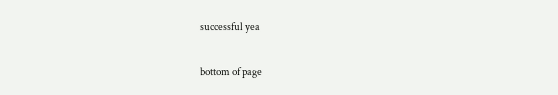successful yea


bottom of page